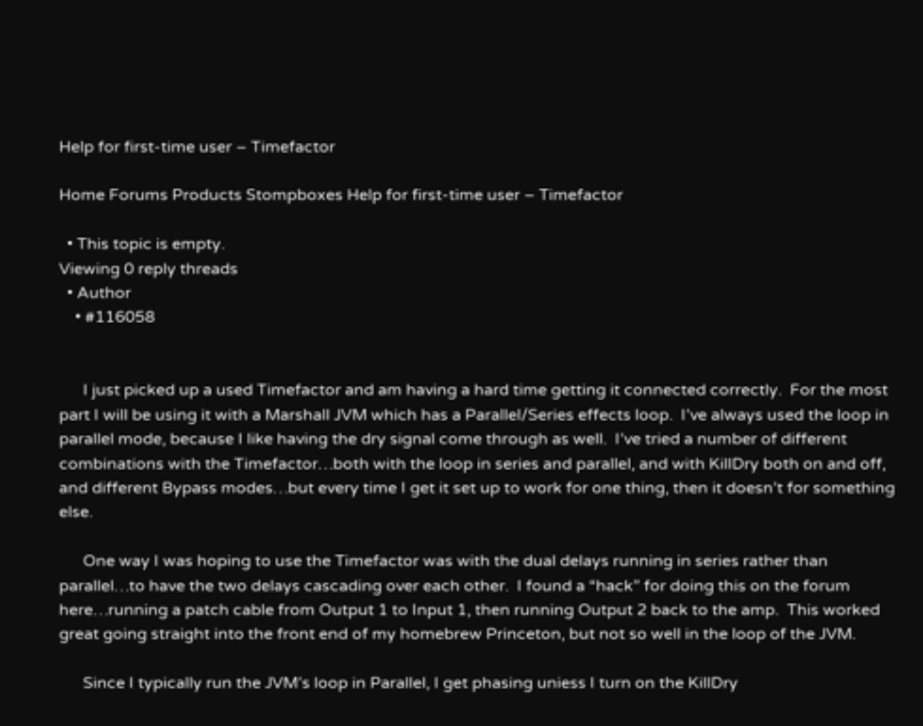Help for first-time user – Timefactor

Home Forums Products Stompboxes Help for first-time user – Timefactor

  • This topic is empty.
Viewing 0 reply threads
  • Author
    • #116058


      I just picked up a used Timefactor and am having a hard time getting it connected correctly.  For the most part I will be using it with a Marshall JVM which has a Parallel/Series effects loop.  I’ve always used the loop in parallel mode, because I like having the dry signal come through as well.  I’ve tried a number of different combinations with the Timefactor…both with the loop in series and parallel, and with KillDry both on and off, and different Bypass modes…but every time I get it set up to work for one thing, then it doesn’t for something else.

      One way I was hoping to use the Timefactor was with the dual delays running in series rather than parallel…to have the two delays cascading over each other.  I found a “hack” for doing this on the forum here…running a patch cable from Output 1 to Input 1, then running Output 2 back to the amp.  This worked great going straight into the front end of my homebrew Princeton, but not so well in the loop of the JVM.

      Since I typically run the JVM’s loop in Parallel, I get phasing uniess I turn on the KillDry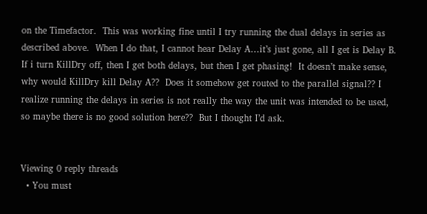on the Timefactor.  This was working fine until I try running the dual delays in series as described above.  When I do that, I cannot hear Delay A…it’s just gone, all I get is Delay B.  If i turn KillDry off, then I get both delays, but then I get phasing!  It doesn’t make sense, why would KillDry kill Delay A??  Does it somehow get routed to the parallel signal?? I realize running the delays in series is not really the way the unit was intended to be used, so maybe there is no good solution here??  But I thought I’d ask.


Viewing 0 reply threads
  • You must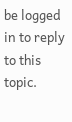be logged in to reply to this topic.